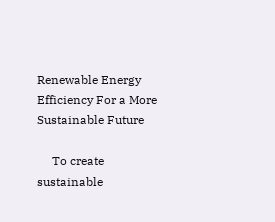Renewable Energy Efficiency For a More Sustainable Future

     To create sustainable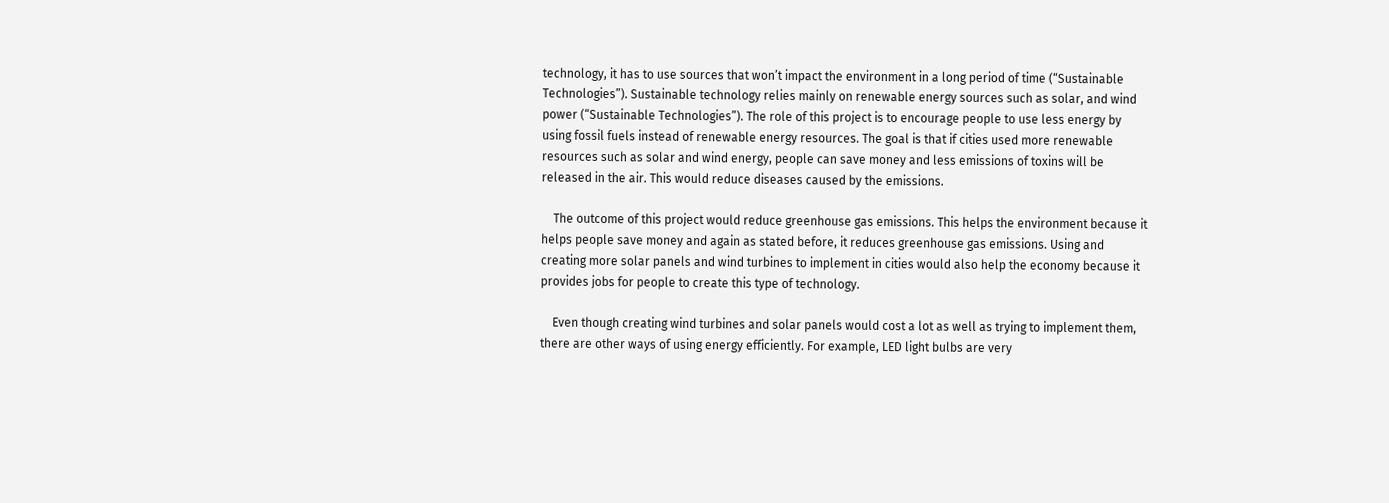technology, it has to use sources that won’t impact the environment in a long period of time (“Sustainable Technologies”). Sustainable technology relies mainly on renewable energy sources such as solar, and wind power (“Sustainable Technologies”). The role of this project is to encourage people to use less energy by using fossil fuels instead of renewable energy resources. The goal is that if cities used more renewable resources such as solar and wind energy, people can save money and less emissions of toxins will be released in the air. This would reduce diseases caused by the emissions.

    The outcome of this project would reduce greenhouse gas emissions. This helps the environment because it helps people save money and again as stated before, it reduces greenhouse gas emissions. Using and creating more solar panels and wind turbines to implement in cities would also help the economy because it provides jobs for people to create this type of technology.

    Even though creating wind turbines and solar panels would cost a lot as well as trying to implement them, there are other ways of using energy efficiently. For example, LED light bulbs are very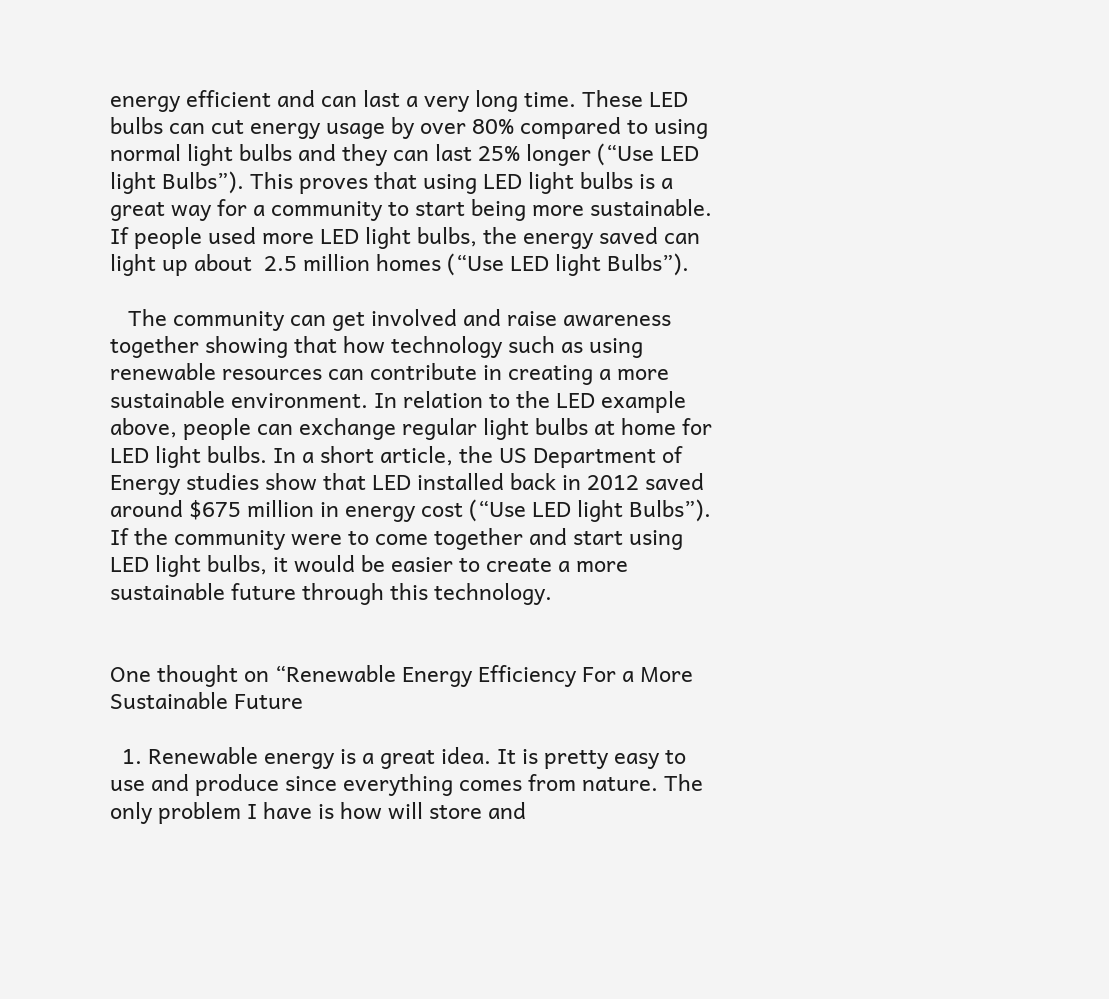energy efficient and can last a very long time. These LED bulbs can cut energy usage by over 80% compared to using normal light bulbs and they can last 25% longer (“Use LED light Bulbs”). This proves that using LED light bulbs is a great way for a community to start being more sustainable. If people used more LED light bulbs, the energy saved can light up about  2.5 million homes (“Use LED light Bulbs”).

   The community can get involved and raise awareness together showing that how technology such as using renewable resources can contribute in creating a more sustainable environment. In relation to the LED example above, people can exchange regular light bulbs at home for LED light bulbs. In a short article, the US Department of Energy studies show that LED installed back in 2012 saved around $675 million in energy cost (“Use LED light Bulbs”). If the community were to come together and start using LED light bulbs, it would be easier to create a more sustainable future through this technology.


One thought on “Renewable Energy Efficiency For a More Sustainable Future

  1. Renewable energy is a great idea. It is pretty easy to use and produce since everything comes from nature. The only problem I have is how will store and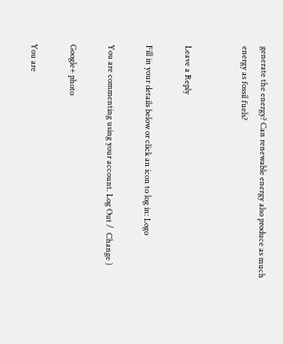generate the energy? Can renewable energy also produce as much energy as fossil fuels?


Leave a Reply

Fill in your details below or click an icon to log in: Logo

You are commenting using your account. Log Out /  Change )

Google+ photo

You are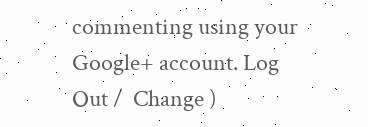commenting using your Google+ account. Log Out /  Change )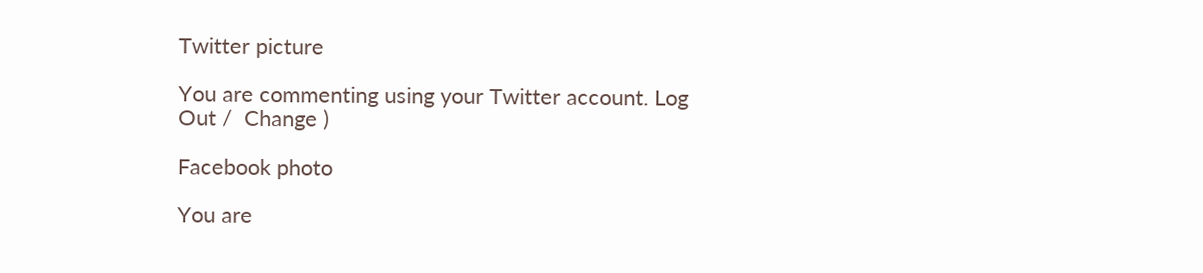Twitter picture

You are commenting using your Twitter account. Log Out /  Change )

Facebook photo

You are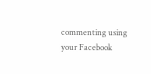commenting using your Facebook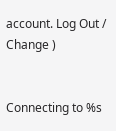account. Log Out /  Change )


Connecting to %s